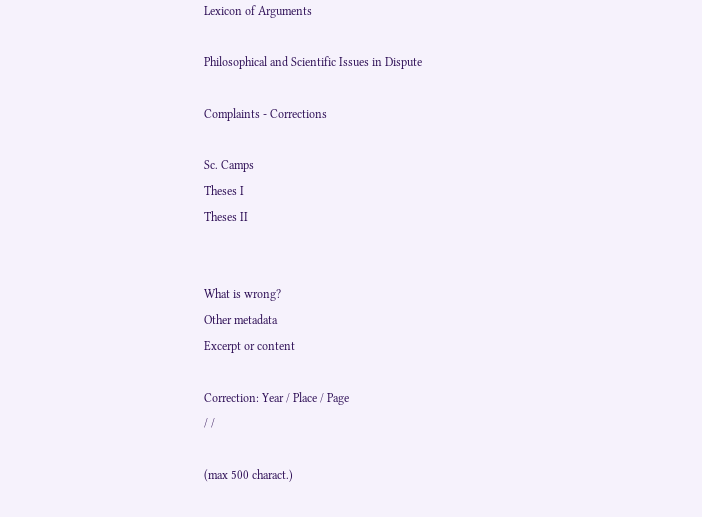Lexicon of Arguments

Philosophical and Scientific Issues in Dispute

Complaints - Corrections

Sc. Camps
Theses I
Theses II


What is wrong?
Other metadata
Excerpt or content

Correction: Year / Place / Page
/ /

(max 500 charact.)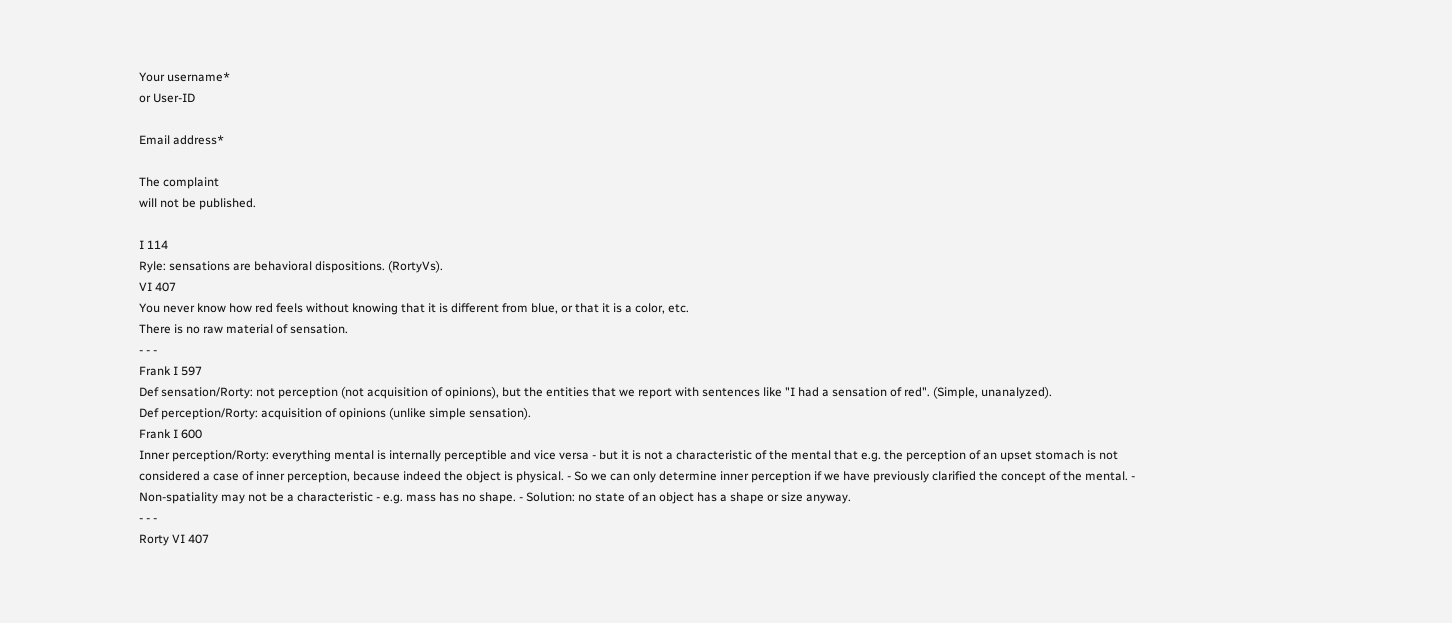Your username*
or User-ID

Email address*

The complaint
will not be published.

I 114
Ryle: sensations are behavioral dispositions. (RortyVs).
VI 407
You never know how red feels without knowing that it is different from blue, or that it is a color, etc.
There is no raw material of sensation.
- - -
Frank I 597
Def sensation/Rorty: not perception (not acquisition of opinions), but the entities that we report with sentences like "I had a sensation of red". (Simple, unanalyzed).
Def perception/Rorty: acquisition of opinions (unlike simple sensation).
Frank I 600
Inner perception/Rorty: everything mental is internally perceptible and vice versa - but it is not a characteristic of the mental that e.g. the perception of an upset stomach is not considered a case of inner perception, because indeed the object is physical. - So we can only determine inner perception if we have previously clarified the concept of the mental. - Non-spatiality may not be a characteristic - e.g. mass has no shape. - Solution: no state of an object has a shape or size anyway.
- - -
Rorty VI 407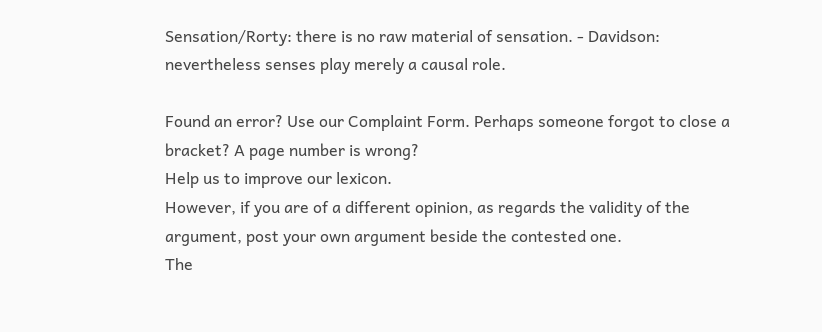Sensation/Rorty: there is no raw material of sensation. - Davidson: nevertheless senses play merely a causal role.

Found an error? Use our Complaint Form. Perhaps someone forgot to close a bracket? A page number is wrong?
Help us to improve our lexicon.
However, if you are of a different opinion, as regards the validity of the argument, post your own argument beside the contested one.
The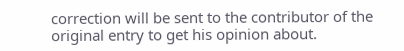correction will be sent to the contributor of the original entry to get his opinion about.